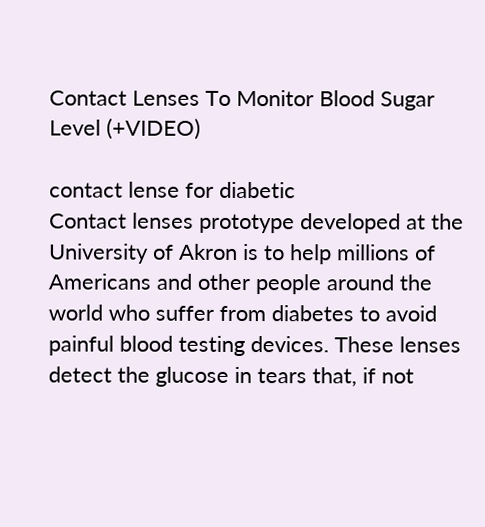Contact Lenses To Monitor Blood Sugar Level (+VIDEO)

contact lense for diabetic
Contact lenses prototype developed at the University of Akron is to help millions of Americans and other people around the world who suffer from diabetes to avoid painful blood testing devices. These lenses detect the glucose in tears that, if not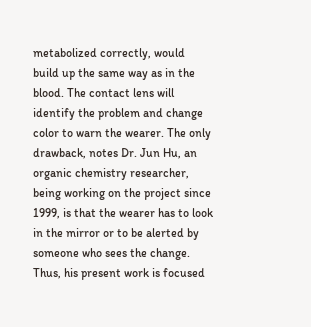metabolized correctly, would build up the same way as in the blood. The contact lens will identify the problem and change color to warn the wearer. The only drawback, notes Dr. Jun Hu, an organic chemistry researcher, being working on the project since 1999, is that the wearer has to look in the mirror or to be alerted by someone who sees the change. Thus, his present work is focused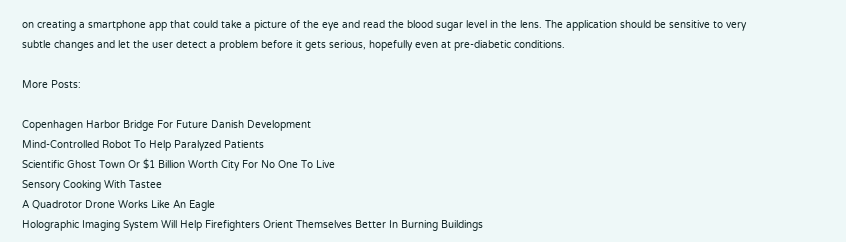on creating a smartphone app that could take a picture of the eye and read the blood sugar level in the lens. The application should be sensitive to very subtle changes and let the user detect a problem before it gets serious, hopefully even at pre-diabetic conditions.

More Posts:

Copenhagen Harbor Bridge For Future Danish Development
Mind-Controlled Robot To Help Paralyzed Patients
Scientific Ghost Town Or $1 Billion Worth City For No One To Live
Sensory Cooking With Tastee
A Quadrotor Drone Works Like An Eagle
Holographic Imaging System Will Help Firefighters Orient Themselves Better In Burning Buildings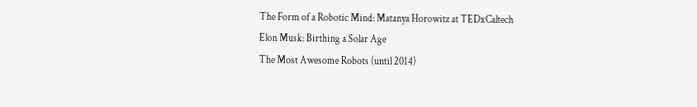The Form of a Robotic Mind: Matanya Horowitz at TEDxCaltech
Elon Musk: Birthing a Solar Age
The Most Awesome Robots (until 2014)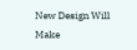New Design Will Make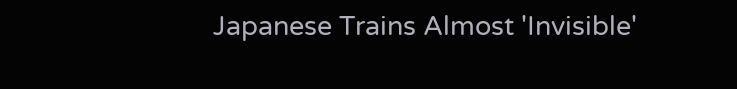Japanese Trains Almost 'Invisible'